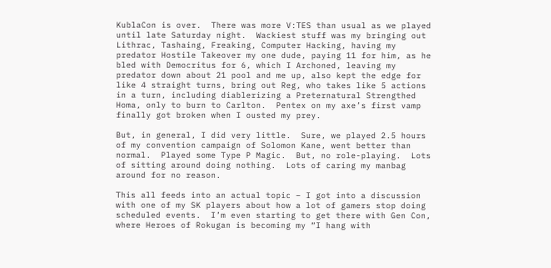KublaCon is over.  There was more V:TES than usual as we played until late Saturday night.  Wackiest stuff was my bringing out Lithrac, Tashaing, Freaking, Computer Hacking, having my predator Hostile Takeover my one dude, paying 11 for him, as he bled with Democritus for 6, which I Archoned, leaving my predator down about 21 pool and me up, also kept the edge for like 4 straight turns, bring out Reg, who takes like 5 actions in a turn, including diablerizing a Preternatural Strengthed Homa, only to burn to Carlton.  Pentex on my axe’s first vamp finally got broken when I ousted my prey.

But, in general, I did very little.  Sure, we played 2.5 hours of my convention campaign of Solomon Kane, went better than normal.  Played some Type P Magic.  But, no role-playing.  Lots of sitting around doing nothing.  Lots of caring my manbag around for no reason.

This all feeds into an actual topic – I got into a discussion with one of my SK players about how a lot of gamers stop doing scheduled events.  I’m even starting to get there with Gen Con, where Heroes of Rokugan is becoming my “I hang with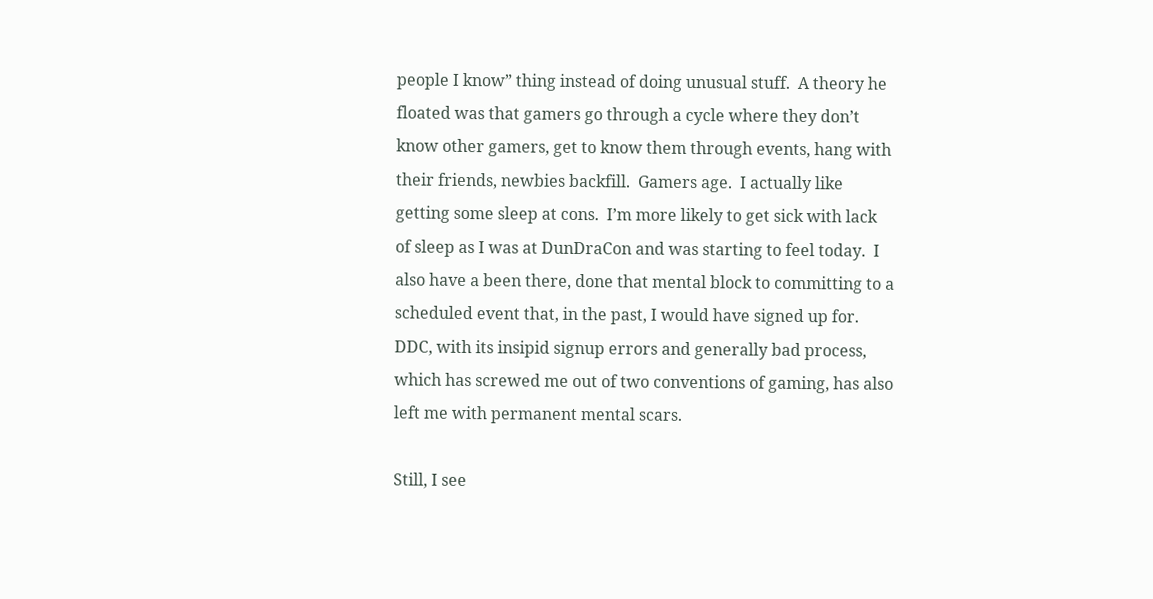people I know” thing instead of doing unusual stuff.  A theory he floated was that gamers go through a cycle where they don’t know other gamers, get to know them through events, hang with their friends, newbies backfill.  Gamers age.  I actually like getting some sleep at cons.  I’m more likely to get sick with lack of sleep as I was at DunDraCon and was starting to feel today.  I also have a been there, done that mental block to committing to a scheduled event that, in the past, I would have signed up for.  DDC, with its insipid signup errors and generally bad process, which has screwed me out of two conventions of gaming, has also left me with permanent mental scars.

Still, I see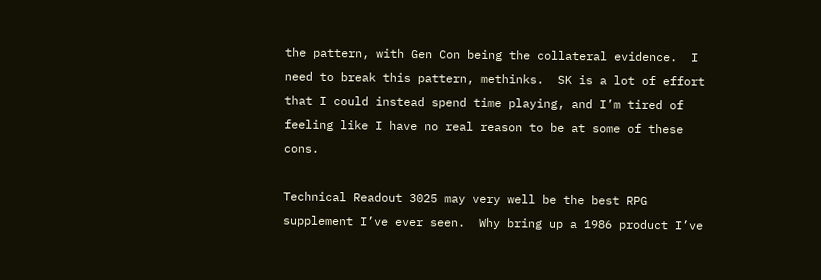the pattern, with Gen Con being the collateral evidence.  I need to break this pattern, methinks.  SK is a lot of effort that I could instead spend time playing, and I’m tired of feeling like I have no real reason to be at some of these cons.

Technical Readout 3025 may very well be the best RPG supplement I’ve ever seen.  Why bring up a 1986 product I’ve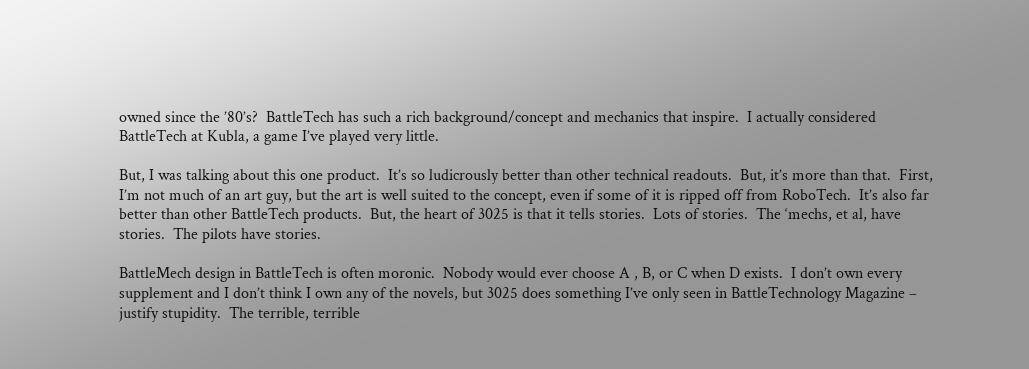owned since the ’80’s?  BattleTech has such a rich background/concept and mechanics that inspire.  I actually considered BattleTech at Kubla, a game I’ve played very little.

But, I was talking about this one product.  It’s so ludicrously better than other technical readouts.  But, it’s more than that.  First, I’m not much of an art guy, but the art is well suited to the concept, even if some of it is ripped off from RoboTech.  It’s also far better than other BattleTech products.  But, the heart of 3025 is that it tells stories.  Lots of stories.  The ‘mechs, et al, have stories.  The pilots have stories.

BattleMech design in BattleTech is often moronic.  Nobody would ever choose A , B, or C when D exists.  I don’t own every supplement and I don’t think I own any of the novels, but 3025 does something I’ve only seen in BattleTechnology Magazine – justify stupidity.  The terrible, terrible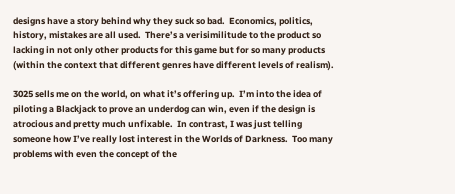designs have a story behind why they suck so bad.  Economics, politics, history, mistakes are all used.  There’s a verisimilitude to the product so lacking in not only other products for this game but for so many products (within the context that different genres have different levels of realism).

3025 sells me on the world, on what it’s offering up.  I’m into the idea of piloting a Blackjack to prove an underdog can win, even if the design is atrocious and pretty much unfixable.  In contrast, I was just telling someone how I’ve really lost interest in the Worlds of Darkness.  Too many problems with even the concept of the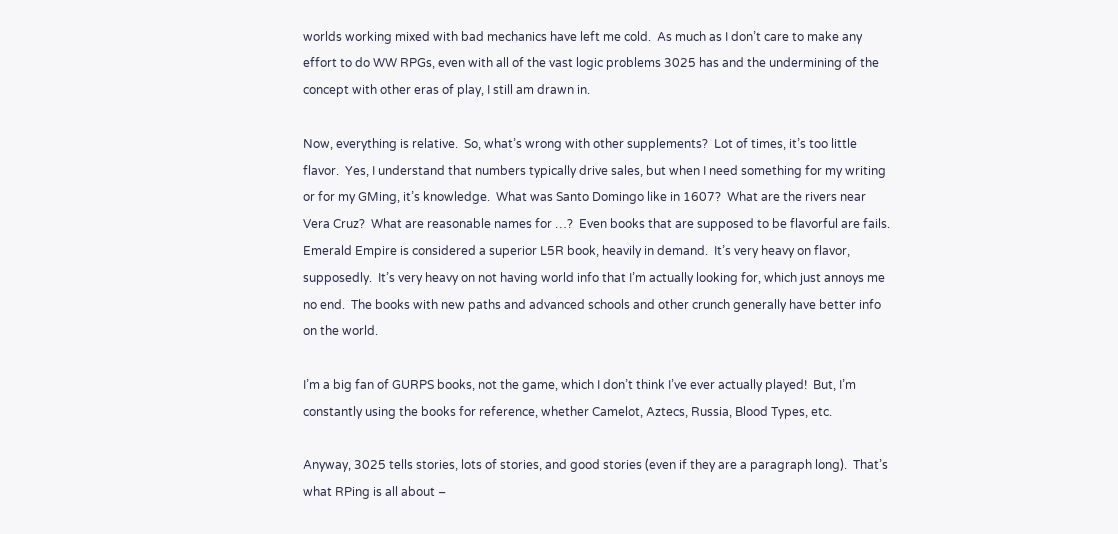worlds working mixed with bad mechanics have left me cold.  As much as I don’t care to make any effort to do WW RPGs, even with all of the vast logic problems 3025 has and the undermining of the concept with other eras of play, I still am drawn in.

Now, everything is relative.  So, what’s wrong with other supplements?  Lot of times, it’s too little flavor.  Yes, I understand that numbers typically drive sales, but when I need something for my writing or for my GMing, it’s knowledge.  What was Santo Domingo like in 1607?  What are the rivers near Vera Cruz?  What are reasonable names for …?  Even books that are supposed to be flavorful are fails.  Emerald Empire is considered a superior L5R book, heavily in demand.  It’s very heavy on flavor, supposedly.  It’s very heavy on not having world info that I’m actually looking for, which just annoys me no end.  The books with new paths and advanced schools and other crunch generally have better info on the world.

I’m a big fan of GURPS books, not the game, which I don’t think I’ve ever actually played!  But, I’m constantly using the books for reference, whether Camelot, Aztecs, Russia, Blood Types, etc.

Anyway, 3025 tells stories, lots of stories, and good stories (even if they are a paragraph long).  That’s what RPing is all about –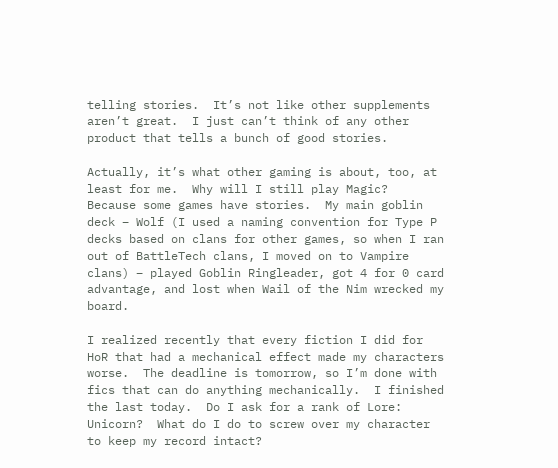telling stories.  It’s not like other supplements aren’t great.  I just can’t think of any other product that tells a bunch of good stories.

Actually, it’s what other gaming is about, too, at least for me.  Why will I still play Magic?  Because some games have stories.  My main goblin deck – Wolf (I used a naming convention for Type P decks based on clans for other games, so when I ran out of BattleTech clans, I moved on to Vampire clans) – played Goblin Ringleader, got 4 for 0 card advantage, and lost when Wail of the Nim wrecked my board.

I realized recently that every fiction I did for HoR that had a mechanical effect made my characters worse.  The deadline is tomorrow, so I’m done with fics that can do anything mechanically.  I finished the last today.  Do I ask for a rank of Lore: Unicorn?  What do I do to screw over my character to keep my record intact?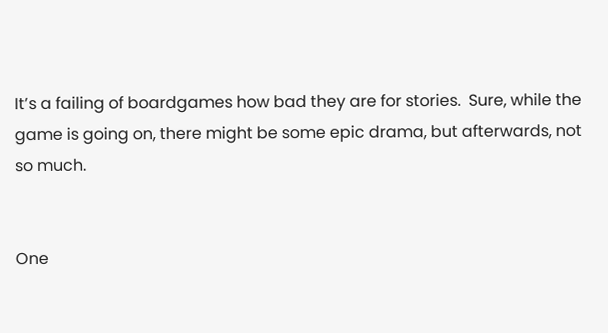It’s a failing of boardgames how bad they are for stories.  Sure, while the game is going on, there might be some epic drama, but afterwards, not so much.


One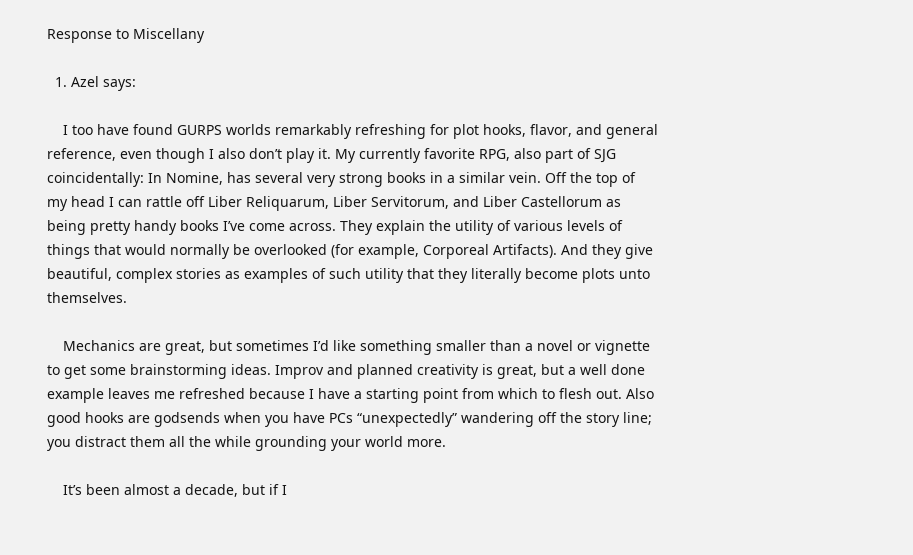Response to Miscellany

  1. Azel says:

    I too have found GURPS worlds remarkably refreshing for plot hooks, flavor, and general reference, even though I also don’t play it. My currently favorite RPG, also part of SJG coincidentally: In Nomine, has several very strong books in a similar vein. Off the top of my head I can rattle off Liber Reliquarum, Liber Servitorum, and Liber Castellorum as being pretty handy books I’ve come across. They explain the utility of various levels of things that would normally be overlooked (for example, Corporeal Artifacts). And they give beautiful, complex stories as examples of such utility that they literally become plots unto themselves.

    Mechanics are great, but sometimes I’d like something smaller than a novel or vignette to get some brainstorming ideas. Improv and planned creativity is great, but a well done example leaves me refreshed because I have a starting point from which to flesh out. Also good hooks are godsends when you have PCs “unexpectedly” wandering off the story line; you distract them all the while grounding your world more.

    It’s been almost a decade, but if I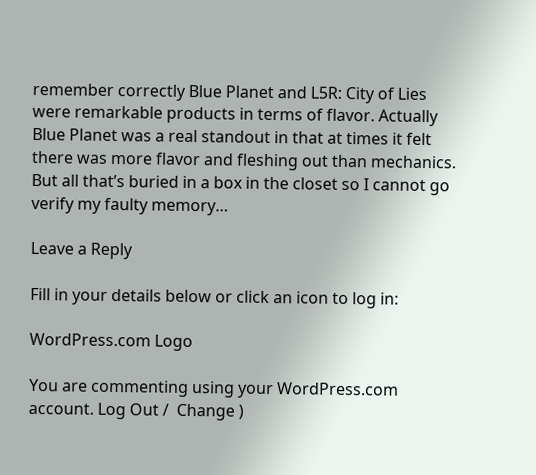remember correctly Blue Planet and L5R: City of Lies were remarkable products in terms of flavor. Actually Blue Planet was a real standout in that at times it felt there was more flavor and fleshing out than mechanics. But all that’s buried in a box in the closet so I cannot go verify my faulty memory…

Leave a Reply

Fill in your details below or click an icon to log in:

WordPress.com Logo

You are commenting using your WordPress.com account. Log Out /  Change )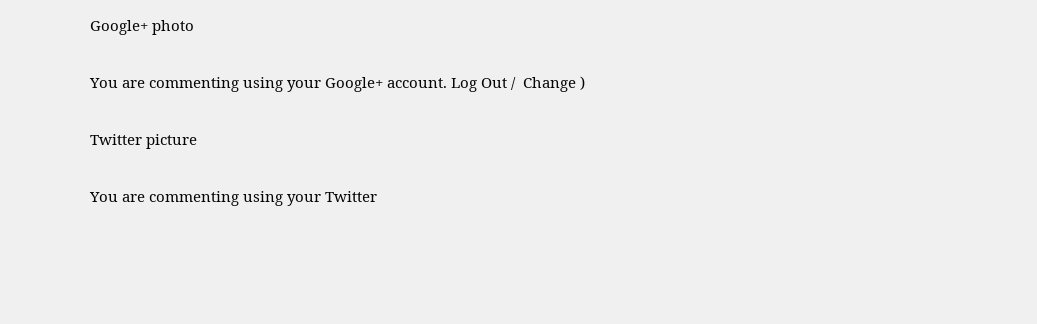Google+ photo

You are commenting using your Google+ account. Log Out /  Change )

Twitter picture

You are commenting using your Twitter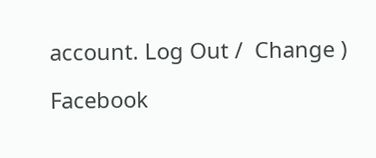account. Log Out /  Change )

Facebook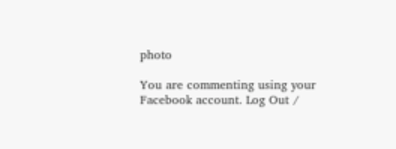photo

You are commenting using your Facebook account. Log Out /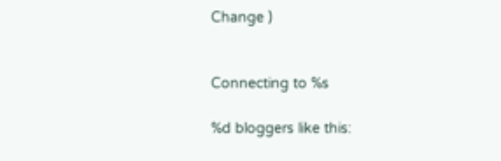Change )


Connecting to %s

%d bloggers like this: